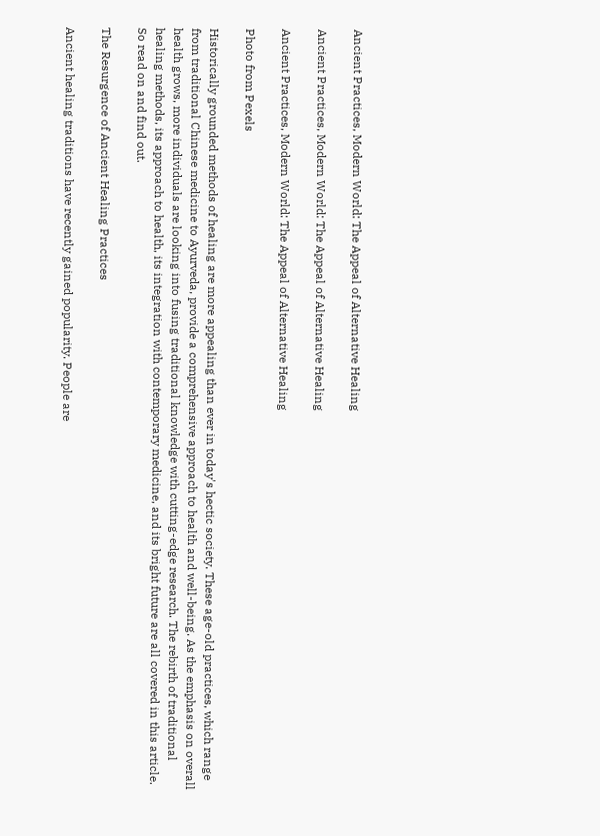Ancient Practices, Modern World: The Appeal of Alternative Healing

Ancient Practices, Modern World: The Appeal of Alternative Healing

Ancient Practices, Modern World: The Appeal of Alternative Healing

Photo from Pexels

Historically grounded methods of healing are more appealing than ever in today's hectic society. These age-old practices, which range from traditional Chinese medicine to Ayurveda, provide a comprehensive approach to health and well-being. As the emphasis on overall health grows, more individuals are looking into fusing traditional knowledge with cutting-edge research. The rebirth of traditional healing methods, its approach to health, its integration with contemporary medicine, and its bright future are all covered in this article. So read on and find out.

The Resurgence of Ancient Healing Practices

Ancient healing traditions have recently gained popularity. People are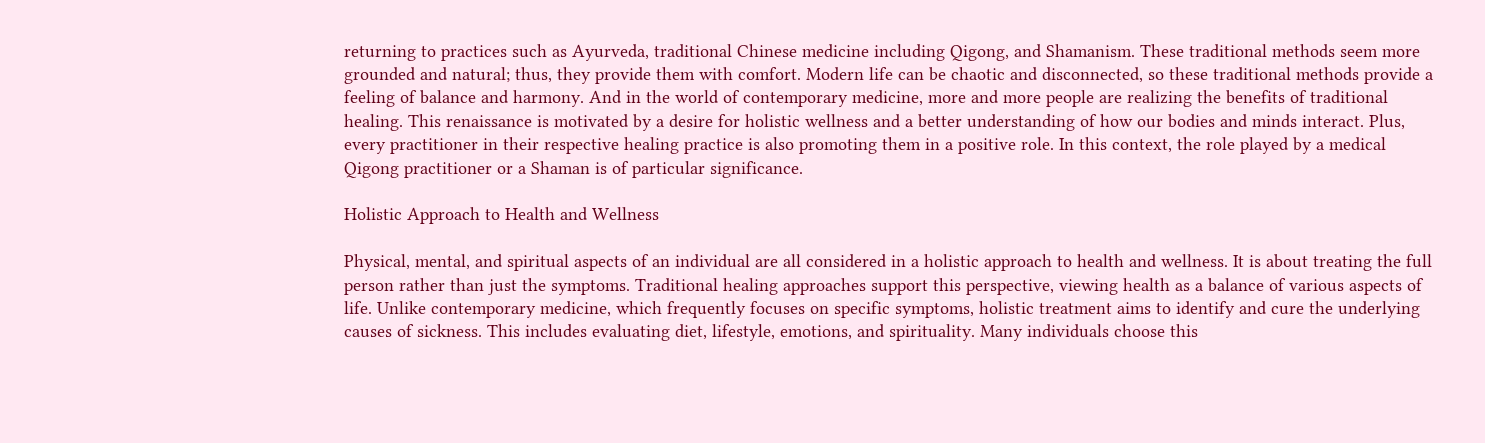returning to practices such as Ayurveda, traditional Chinese medicine including Qigong, and Shamanism. These traditional methods seem more grounded and natural; thus, they provide them with comfort. Modern life can be chaotic and disconnected, so these traditional methods provide a feeling of balance and harmony. And in the world of contemporary medicine, more and more people are realizing the benefits of traditional healing. This renaissance is motivated by a desire for holistic wellness and a better understanding of how our bodies and minds interact. Plus, every practitioner in their respective healing practice is also promoting them in a positive role. In this context, the role played by a medical Qigong practitioner or a Shaman is of particular significance.

Holistic Approach to Health and Wellness

Physical, mental, and spiritual aspects of an individual are all considered in a holistic approach to health and wellness. It is about treating the full person rather than just the symptoms. Traditional healing approaches support this perspective, viewing health as a balance of various aspects of life. Unlike contemporary medicine, which frequently focuses on specific symptoms, holistic treatment aims to identify and cure the underlying causes of sickness. This includes evaluating diet, lifestyle, emotions, and spirituality. Many individuals choose this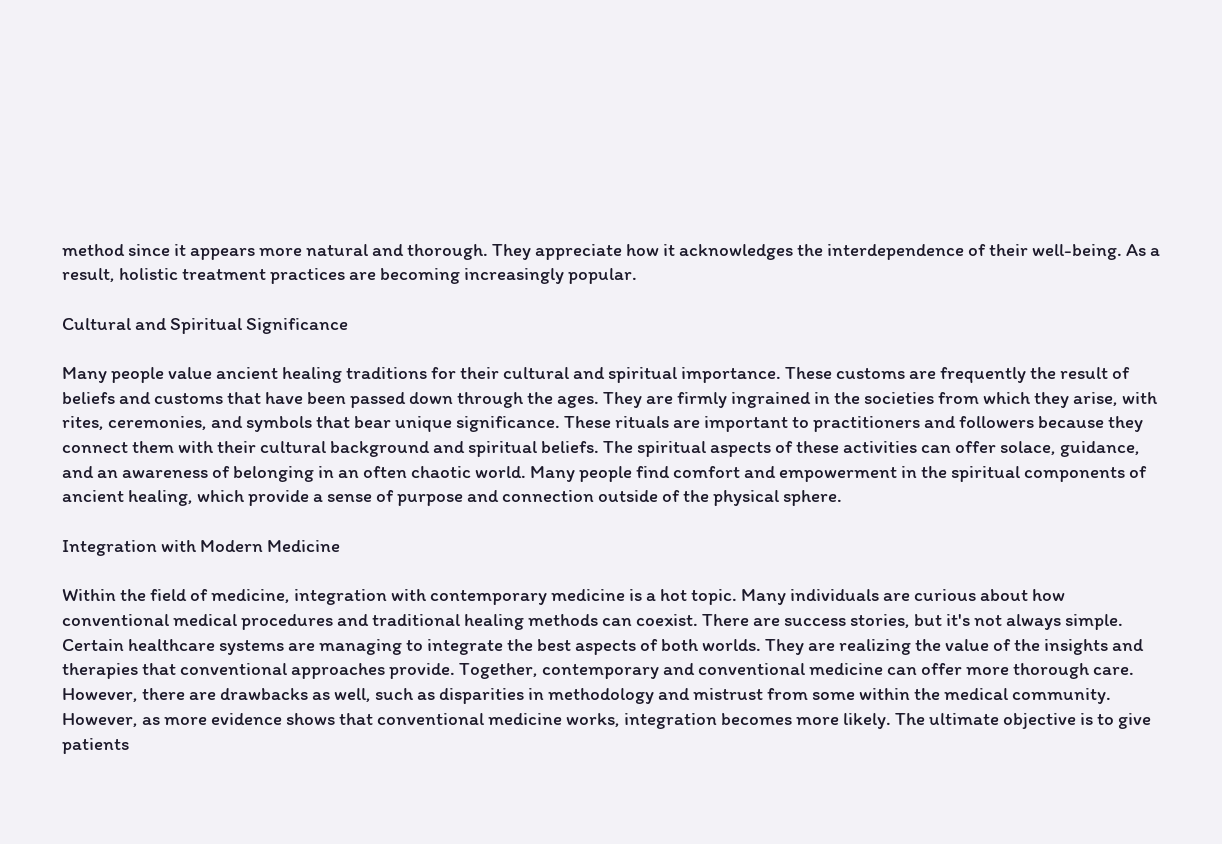method since it appears more natural and thorough. They appreciate how it acknowledges the interdependence of their well-being. As a result, holistic treatment practices are becoming increasingly popular.

Cultural and Spiritual Significance

Many people value ancient healing traditions for their cultural and spiritual importance. These customs are frequently the result of beliefs and customs that have been passed down through the ages. They are firmly ingrained in the societies from which they arise, with rites, ceremonies, and symbols that bear unique significance. These rituals are important to practitioners and followers because they connect them with their cultural background and spiritual beliefs. The spiritual aspects of these activities can offer solace, guidance, and an awareness of belonging in an often chaotic world. Many people find comfort and empowerment in the spiritual components of ancient healing, which provide a sense of purpose and connection outside of the physical sphere.

Integration with Modern Medicine

Within the field of medicine, integration with contemporary medicine is a hot topic. Many individuals are curious about how conventional medical procedures and traditional healing methods can coexist. There are success stories, but it's not always simple. Certain healthcare systems are managing to integrate the best aspects of both worlds. They are realizing the value of the insights and therapies that conventional approaches provide. Together, contemporary and conventional medicine can offer more thorough care. However, there are drawbacks as well, such as disparities in methodology and mistrust from some within the medical community. However, as more evidence shows that conventional medicine works, integration becomes more likely. The ultimate objective is to give patients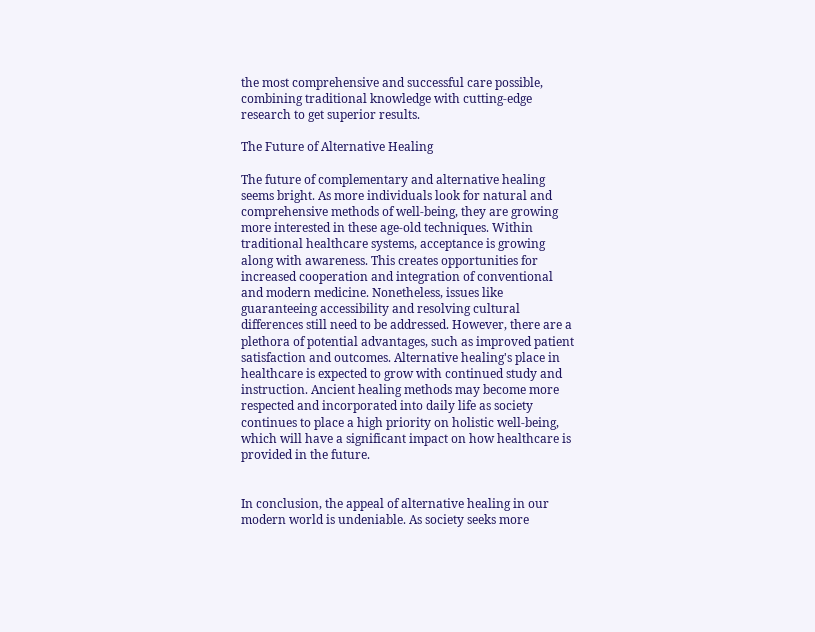the most comprehensive and successful care possible, combining traditional knowledge with cutting-edge research to get superior results.

The Future of Alternative Healing

The future of complementary and alternative healing seems bright. As more individuals look for natural and comprehensive methods of well-being, they are growing more interested in these age-old techniques. Within traditional healthcare systems, acceptance is growing along with awareness. This creates opportunities for increased cooperation and integration of conventional and modern medicine. Nonetheless, issues like guaranteeing accessibility and resolving cultural differences still need to be addressed. However, there are a plethora of potential advantages, such as improved patient satisfaction and outcomes. Alternative healing's place in healthcare is expected to grow with continued study and instruction. Ancient healing methods may become more respected and incorporated into daily life as society continues to place a high priority on holistic well-being, which will have a significant impact on how healthcare is provided in the future.


In conclusion, the appeal of alternative healing in our modern world is undeniable. As society seeks more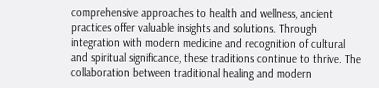comprehensive approaches to health and wellness, ancient practices offer valuable insights and solutions. Through integration with modern medicine and recognition of cultural and spiritual significance, these traditions continue to thrive. The collaboration between traditional healing and modern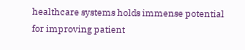healthcare systems holds immense potential for improving patient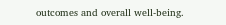outcomes and overall well-being.